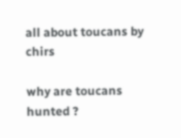all about toucans by chirs

why are toucans hunted ?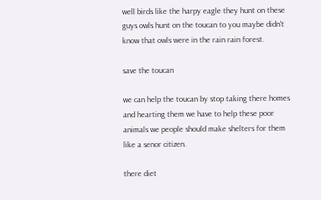well birds like the harpy eagle they hunt on these guys owls hunt on the toucan to you maybe didn't know that owls were in the rain rain forest.

save the toucan

we can help the toucan by stop taking there homes and hearting them we have to help these poor animals we people should make shelters for them like a senor citizen.

there diet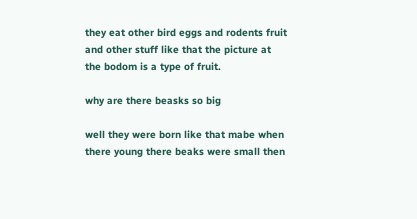they eat other bird eggs and rodents fruit and other stuff like that the picture at the bodom is a type of fruit.

why are there beasks so big

well they were born like that mabe when there young there beaks were small then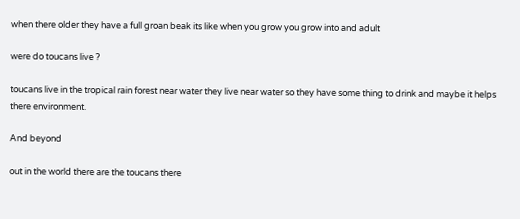when there older they have a full groan beak its like when you grow you grow into and adult

were do toucans live ?

toucans live in the tropical rain forest near water they live near water so they have some thing to drink and maybe it helps there environment.

And beyond

out in the world there are the toucans there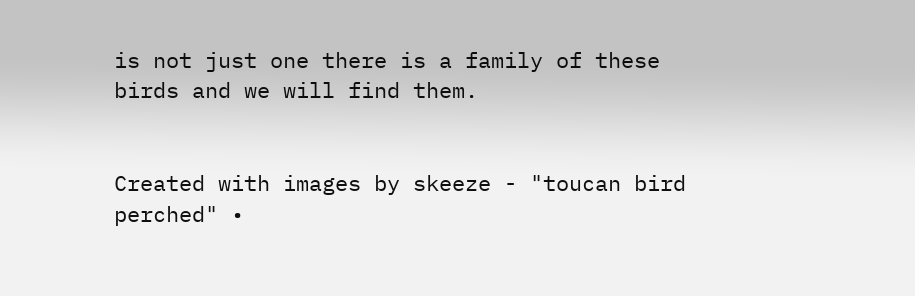is not just one there is a family of these birds and we will find them.


Created with images by skeeze - "toucan bird perched" •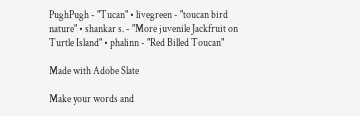PughPugh - "Tucan" • livegreen - "toucan bird nature" • shankar s. - "More juvenile Jackfruit on Turtle Island" • phalinn - "Red Billed Toucan"

Made with Adobe Slate

Make your words and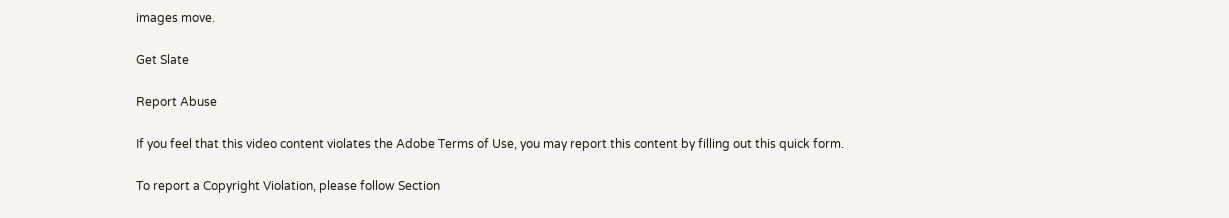images move.

Get Slate

Report Abuse

If you feel that this video content violates the Adobe Terms of Use, you may report this content by filling out this quick form.

To report a Copyright Violation, please follow Section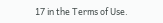17 in the Terms of Use.